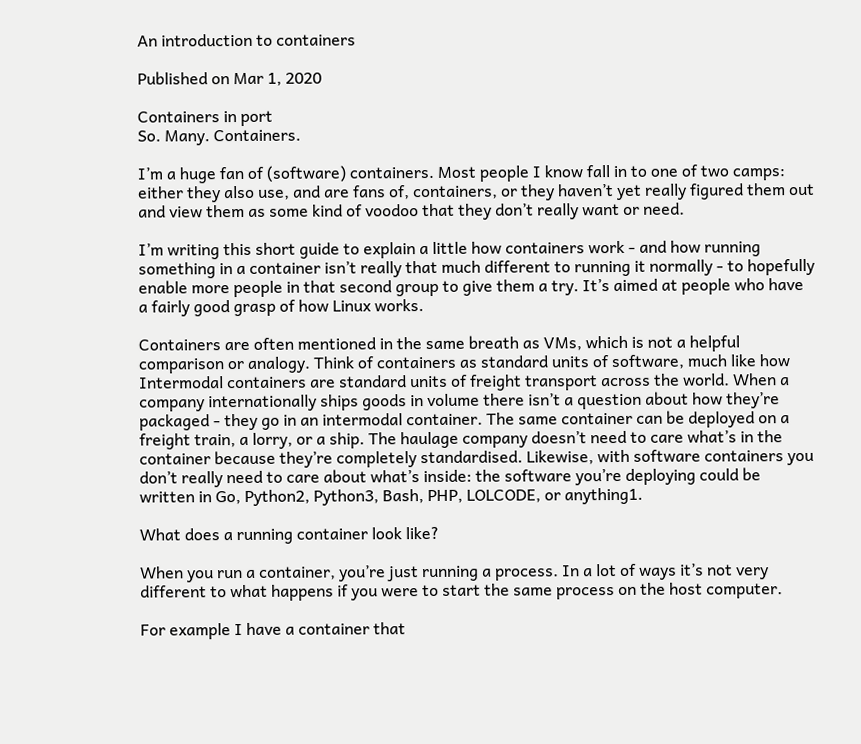An introduction to containers

Published on Mar 1, 2020

Containers in port
So. Many. Containers.

I’m a huge fan of (software) containers. Most people I know fall in to one of two camps: either they also use, and are fans of, containers, or they haven’t yet really figured them out and view them as some kind of voodoo that they don’t really want or need.

I’m writing this short guide to explain a little how containers work - and how running something in a container isn’t really that much different to running it normally - to hopefully enable more people in that second group to give them a try. It’s aimed at people who have a fairly good grasp of how Linux works.

Containers are often mentioned in the same breath as VMs, which is not a helpful comparison or analogy. Think of containers as standard units of software, much like how Intermodal containers are standard units of freight transport across the world. When a company internationally ships goods in volume there isn’t a question about how they’re packaged - they go in an intermodal container. The same container can be deployed on a freight train, a lorry, or a ship. The haulage company doesn’t need to care what’s in the container because they’re completely standardised. Likewise, with software containers you don’t really need to care about what’s inside: the software you’re deploying could be written in Go, Python2, Python3, Bash, PHP, LOLCODE, or anything1.

What does a running container look like?

When you run a container, you’re just running a process. In a lot of ways it’s not very different to what happens if you were to start the same process on the host computer.

For example I have a container that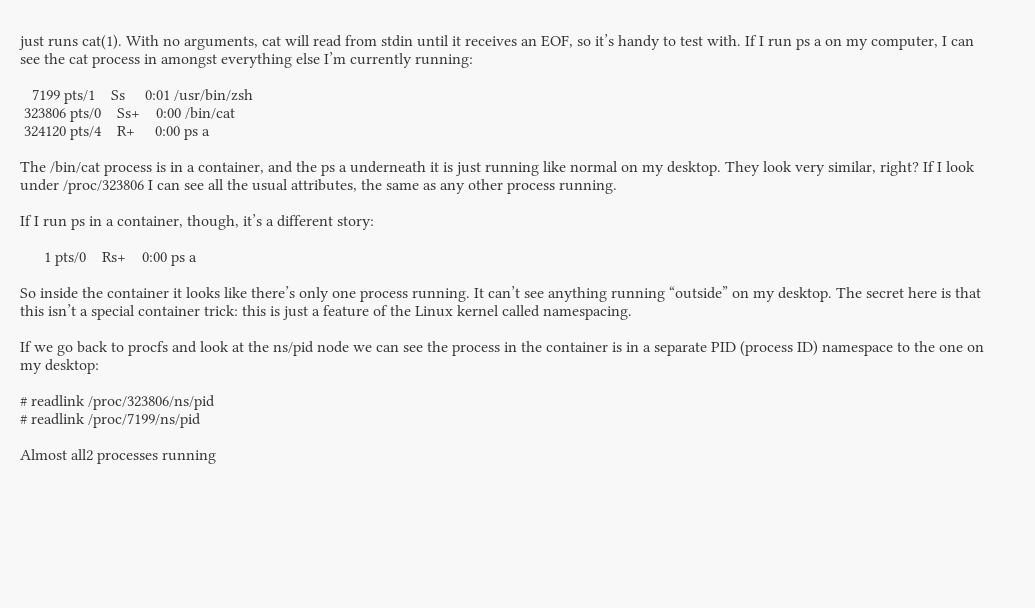just runs cat(1). With no arguments, cat will read from stdin until it receives an EOF, so it’s handy to test with. If I run ps a on my computer, I can see the cat process in amongst everything else I’m currently running:

   7199 pts/1    Ss     0:01 /usr/bin/zsh
 323806 pts/0    Ss+    0:00 /bin/cat
 324120 pts/4    R+     0:00 ps a

The /bin/cat process is in a container, and the ps a underneath it is just running like normal on my desktop. They look very similar, right? If I look under /proc/323806 I can see all the usual attributes, the same as any other process running.

If I run ps in a container, though, it’s a different story:

      1 pts/0    Rs+    0:00 ps a

So inside the container it looks like there’s only one process running. It can’t see anything running “outside” on my desktop. The secret here is that this isn’t a special container trick: this is just a feature of the Linux kernel called namespacing.

If we go back to procfs and look at the ns/pid node we can see the process in the container is in a separate PID (process ID) namespace to the one on my desktop:

# readlink /proc/323806/ns/pid
# readlink /proc/7199/ns/pid

Almost all2 processes running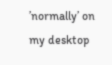’normally’ on my desktop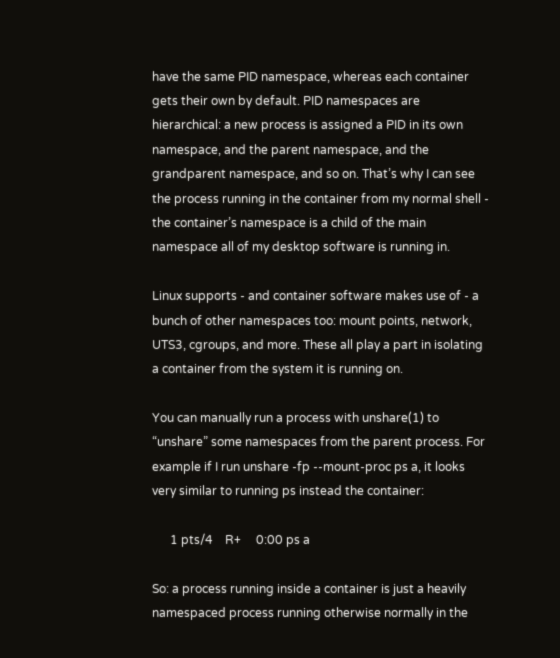have the same PID namespace, whereas each container gets their own by default. PID namespaces are hierarchical: a new process is assigned a PID in its own namespace, and the parent namespace, and the grandparent namespace, and so on. That’s why I can see the process running in the container from my normal shell - the container’s namespace is a child of the main namespace all of my desktop software is running in.

Linux supports - and container software makes use of - a bunch of other namespaces too: mount points, network, UTS3, cgroups, and more. These all play a part in isolating a container from the system it is running on.

You can manually run a process with unshare(1) to “unshare” some namespaces from the parent process. For example if I run unshare -fp --mount-proc ps a, it looks very similar to running ps instead the container:

      1 pts/4    R+     0:00 ps a

So: a process running inside a container is just a heavily namespaced process running otherwise normally in the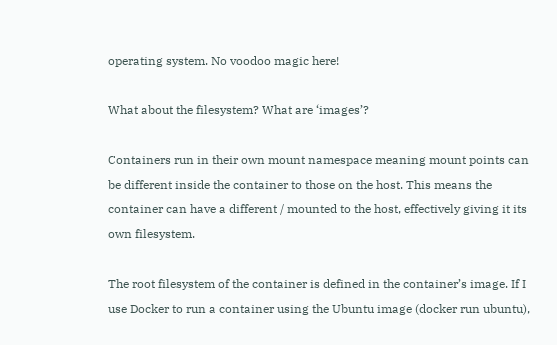operating system. No voodoo magic here!

What about the filesystem? What are ‘images’?

Containers run in their own mount namespace meaning mount points can be different inside the container to those on the host. This means the container can have a different / mounted to the host, effectively giving it its own filesystem.

The root filesystem of the container is defined in the container’s image. If I use Docker to run a container using the Ubuntu image (docker run ubuntu),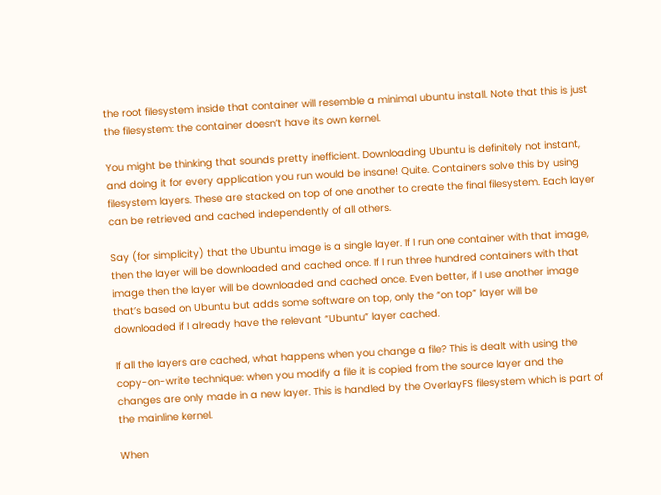the root filesystem inside that container will resemble a minimal ubuntu install. Note that this is just the filesystem: the container doesn’t have its own kernel.

You might be thinking that sounds pretty inefficient. Downloading Ubuntu is definitely not instant, and doing it for every application you run would be insane! Quite. Containers solve this by using filesystem layers. These are stacked on top of one another to create the final filesystem. Each layer can be retrieved and cached independently of all others.

Say (for simplicity) that the Ubuntu image is a single layer. If I run one container with that image, then the layer will be downloaded and cached once. If I run three hundred containers with that image then the layer will be downloaded and cached once. Even better, if I use another image that’s based on Ubuntu but adds some software on top, only the “on top” layer will be downloaded if I already have the relevant “Ubuntu” layer cached.

If all the layers are cached, what happens when you change a file? This is dealt with using the copy-on-write technique: when you modify a file it is copied from the source layer and the changes are only made in a new layer. This is handled by the OverlayFS filesystem which is part of the mainline kernel.

When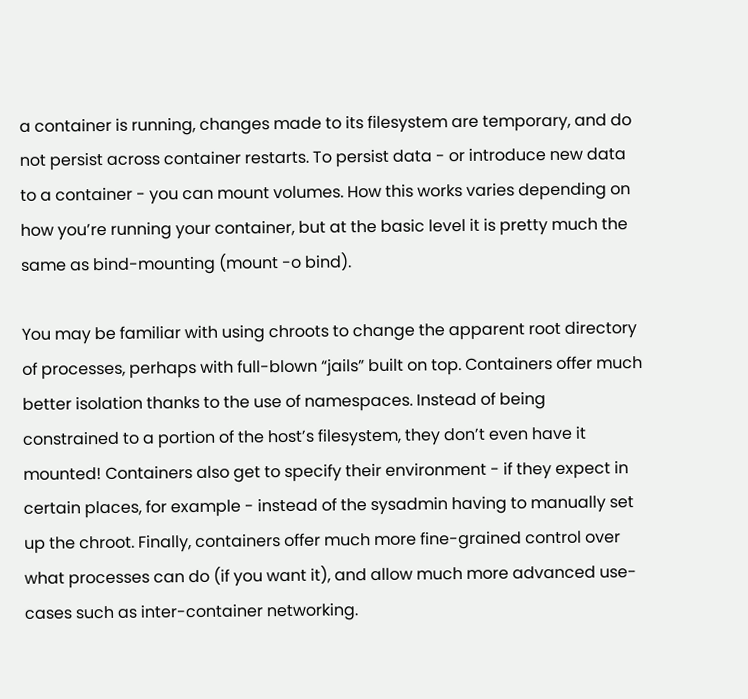a container is running, changes made to its filesystem are temporary, and do not persist across container restarts. To persist data - or introduce new data to a container - you can mount volumes. How this works varies depending on how you’re running your container, but at the basic level it is pretty much the same as bind-mounting (mount -o bind).

You may be familiar with using chroots to change the apparent root directory of processes, perhaps with full-blown “jails” built on top. Containers offer much better isolation thanks to the use of namespaces. Instead of being constrained to a portion of the host’s filesystem, they don’t even have it mounted! Containers also get to specify their environment - if they expect in certain places, for example - instead of the sysadmin having to manually set up the chroot. Finally, containers offer much more fine-grained control over what processes can do (if you want it), and allow much more advanced use-cases such as inter-container networking.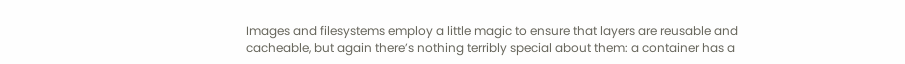Images and filesystems employ a little magic to ensure that layers are reusable and cacheable, but again there’s nothing terribly special about them: a container has a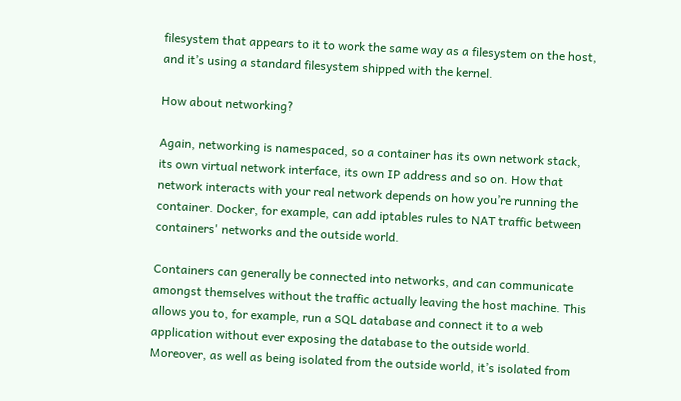filesystem that appears to it to work the same way as a filesystem on the host, and it’s using a standard filesystem shipped with the kernel.

How about networking?

Again, networking is namespaced, so a container has its own network stack, its own virtual network interface, its own IP address and so on. How that network interacts with your real network depends on how you’re running the container. Docker, for example, can add iptables rules to NAT traffic between containers' networks and the outside world.

Containers can generally be connected into networks, and can communicate amongst themselves without the traffic actually leaving the host machine. This allows you to, for example, run a SQL database and connect it to a web application without ever exposing the database to the outside world. Moreover, as well as being isolated from the outside world, it’s isolated from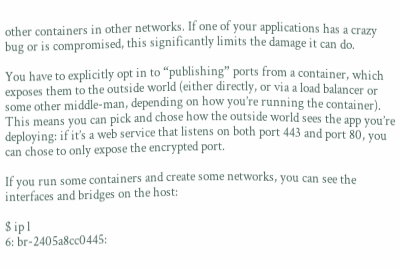other containers in other networks. If one of your applications has a crazy bug or is compromised, this significantly limits the damage it can do.

You have to explicitly opt in to “publishing” ports from a container, which exposes them to the outside world (either directly, or via a load balancer or some other middle-man, depending on how you’re running the container). This means you can pick and chose how the outside world sees the app you’re deploying: if it’s a web service that listens on both port 443 and port 80, you can chose to only expose the encrypted port.

If you run some containers and create some networks, you can see the interfaces and bridges on the host:

$ ip l
6: br-2405a8cc0445: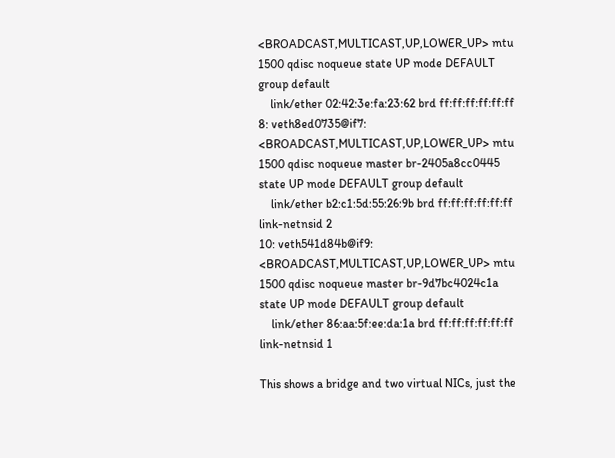<BROADCAST,MULTICAST,UP,LOWER_UP> mtu 1500 qdisc noqueue state UP mode DEFAULT group default
    link/ether 02:42:3e:fa:23:62 brd ff:ff:ff:ff:ff:ff
8: veth8ed0735@if7: <BROADCAST,MULTICAST,UP,LOWER_UP> mtu 1500 qdisc noqueue master br-2405a8cc0445 state UP mode DEFAULT group default
    link/ether b2:c1:5d:55:26:9b brd ff:ff:ff:ff:ff:ff link-netnsid 2
10: veth541d84b@if9: <BROADCAST,MULTICAST,UP,LOWER_UP> mtu 1500 qdisc noqueue master br-9d7bc4024c1a state UP mode DEFAULT group default
    link/ether 86:aa:5f:ee:da:1a brd ff:ff:ff:ff:ff:ff link-netnsid 1

This shows a bridge and two virtual NICs, just the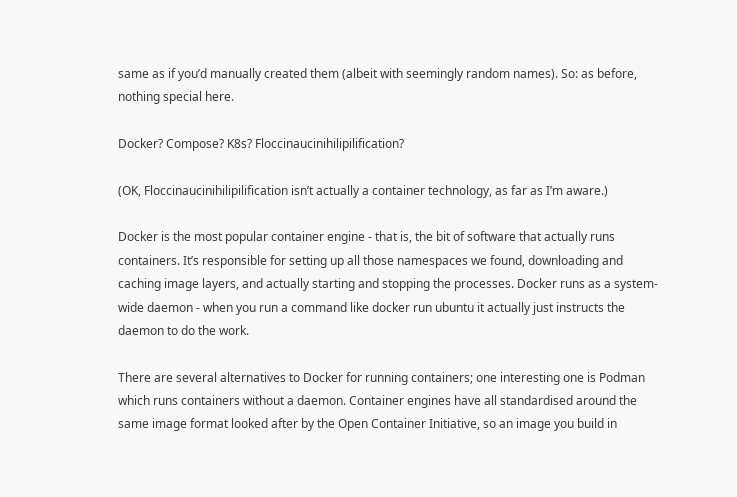same as if you’d manually created them (albeit with seemingly random names). So: as before, nothing special here.

Docker? Compose? K8s? Floccinaucinihilipilification?

(OK, Floccinaucinihilipilification isn’t actually a container technology, as far as I’m aware.)

Docker is the most popular container engine - that is, the bit of software that actually runs containers. It’s responsible for setting up all those namespaces we found, downloading and caching image layers, and actually starting and stopping the processes. Docker runs as a system-wide daemon - when you run a command like docker run ubuntu it actually just instructs the daemon to do the work.

There are several alternatives to Docker for running containers; one interesting one is Podman which runs containers without a daemon. Container engines have all standardised around the same image format looked after by the Open Container Initiative, so an image you build in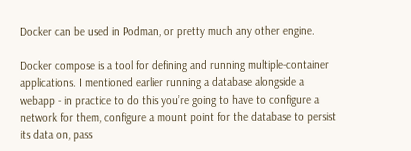Docker can be used in Podman, or pretty much any other engine.

Docker compose is a tool for defining and running multiple-container applications. I mentioned earlier running a database alongside a webapp - in practice to do this you’re going to have to configure a network for them, configure a mount point for the database to persist its data on, pass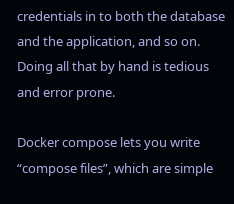credentials in to both the database and the application, and so on. Doing all that by hand is tedious and error prone.

Docker compose lets you write “compose files”, which are simple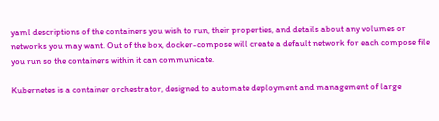yaml descriptions of the containers you wish to run, their properties, and details about any volumes or networks you may want. Out of the box, docker-compose will create a default network for each compose file you run so the containers within it can communicate.

Kubernetes is a container orchestrator, designed to automate deployment and management of large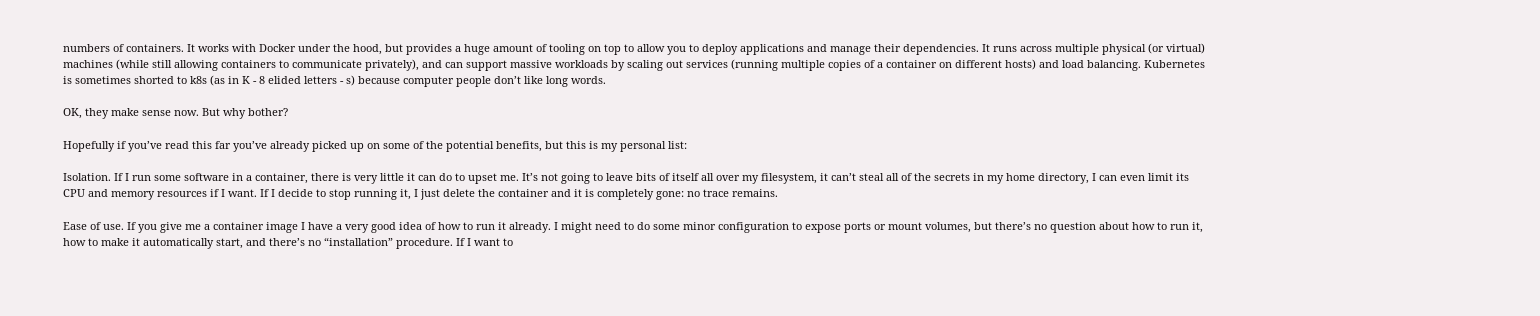numbers of containers. It works with Docker under the hood, but provides a huge amount of tooling on top to allow you to deploy applications and manage their dependencies. It runs across multiple physical (or virtual) machines (while still allowing containers to communicate privately), and can support massive workloads by scaling out services (running multiple copies of a container on different hosts) and load balancing. Kubernetes is sometimes shorted to k8s (as in K - 8 elided letters - s) because computer people don’t like long words.

OK, they make sense now. But why bother?

Hopefully if you’ve read this far you’ve already picked up on some of the potential benefits, but this is my personal list:

Isolation. If I run some software in a container, there is very little it can do to upset me. It’s not going to leave bits of itself all over my filesystem, it can’t steal all of the secrets in my home directory, I can even limit its CPU and memory resources if I want. If I decide to stop running it, I just delete the container and it is completely gone: no trace remains.

Ease of use. If you give me a container image I have a very good idea of how to run it already. I might need to do some minor configuration to expose ports or mount volumes, but there’s no question about how to run it, how to make it automatically start, and there’s no “installation” procedure. If I want to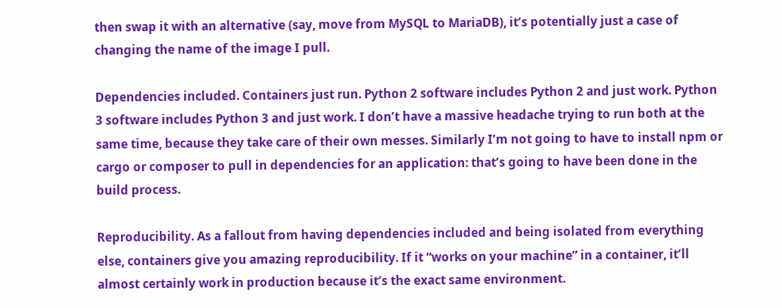then swap it with an alternative (say, move from MySQL to MariaDB), it’s potentially just a case of changing the name of the image I pull.

Dependencies included. Containers just run. Python 2 software includes Python 2 and just work. Python 3 software includes Python 3 and just work. I don’t have a massive headache trying to run both at the same time, because they take care of their own messes. Similarly I’m not going to have to install npm or cargo or composer to pull in dependencies for an application: that’s going to have been done in the build process.

Reproducibility. As a fallout from having dependencies included and being isolated from everything else, containers give you amazing reproducibility. If it “works on your machine” in a container, it’ll almost certainly work in production because it’s the exact same environment.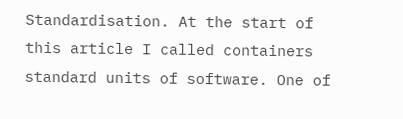Standardisation. At the start of this article I called containers standard units of software. One of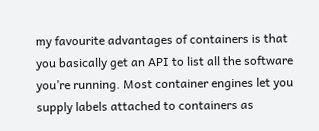my favourite advantages of containers is that you basically get an API to list all the software you’re running. Most container engines let you supply labels attached to containers as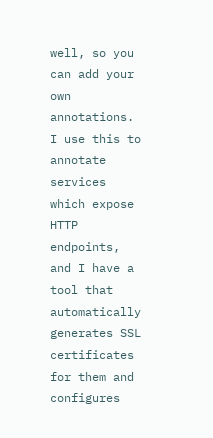well, so you can add your own annotations. I use this to annotate services which expose HTTP endpoints, and I have a tool that automatically generates SSL certificates for them and configures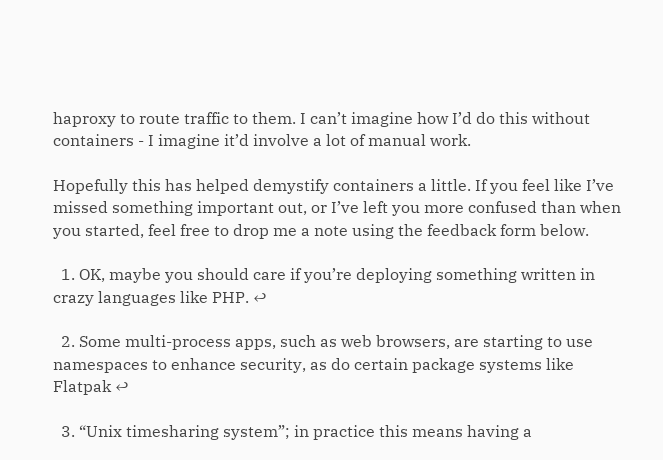haproxy to route traffic to them. I can’t imagine how I’d do this without containers - I imagine it’d involve a lot of manual work.

Hopefully this has helped demystify containers a little. If you feel like I’ve missed something important out, or I’ve left you more confused than when you started, feel free to drop me a note using the feedback form below.

  1. OK, maybe you should care if you’re deploying something written in crazy languages like PHP. ↩

  2. Some multi-process apps, such as web browsers, are starting to use namespaces to enhance security, as do certain package systems like Flatpak ↩

  3. “Unix timesharing system”; in practice this means having a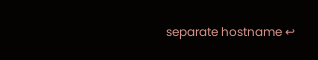separate hostname ↩